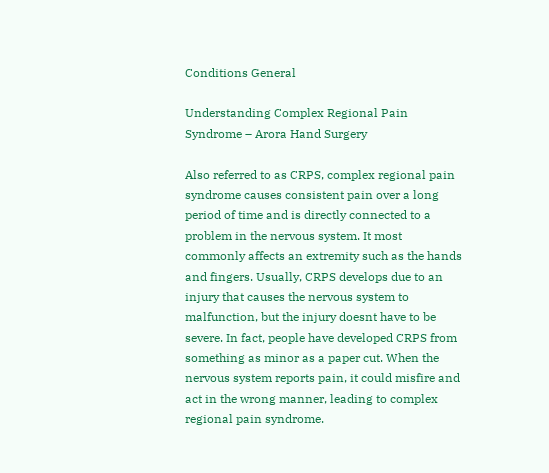Conditions General

Understanding Complex Regional Pain Syndrome – Arora Hand Surgery

Also referred to as CRPS, complex regional pain syndrome causes consistent pain over a long period of time and is directly connected to a problem in the nervous system. It most commonly affects an extremity such as the hands and fingers. Usually, CRPS develops due to an injury that causes the nervous system to malfunction, but the injury doesnt have to be severe. In fact, people have developed CRPS from something as minor as a paper cut. When the nervous system reports pain, it could misfire and act in the wrong manner, leading to complex regional pain syndrome.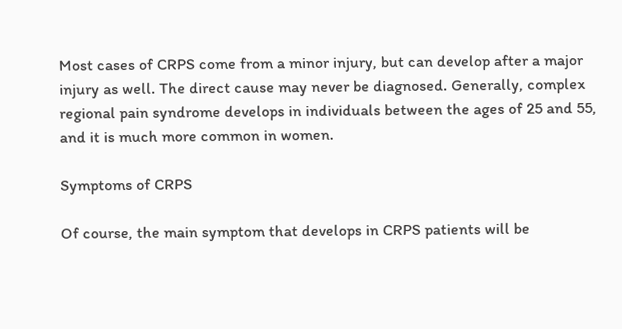Most cases of CRPS come from a minor injury, but can develop after a major injury as well. The direct cause may never be diagnosed. Generally, complex regional pain syndrome develops in individuals between the ages of 25 and 55, and it is much more common in women.

Symptoms of CRPS

Of course, the main symptom that develops in CRPS patients will be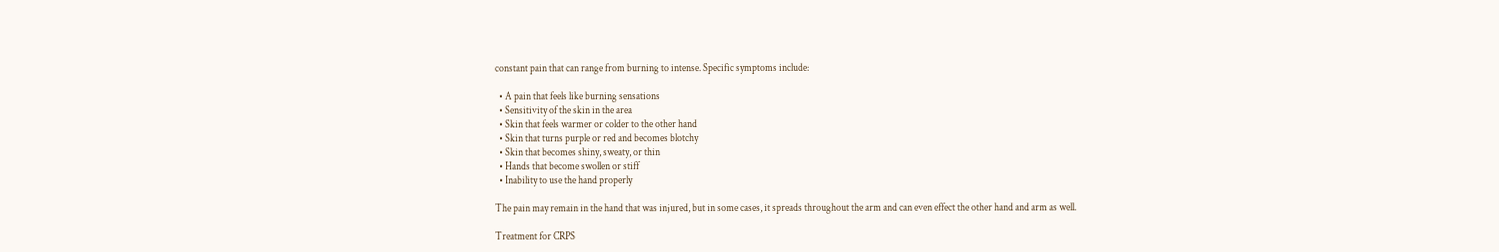constant pain that can range from burning to intense. Specific symptoms include:

  • A pain that feels like burning sensations
  • Sensitivity of the skin in the area
  • Skin that feels warmer or colder to the other hand
  • Skin that turns purple or red and becomes blotchy
  • Skin that becomes shiny, sweaty, or thin
  • Hands that become swollen or stiff
  • Inability to use the hand properly

The pain may remain in the hand that was injured, but in some cases, it spreads throughout the arm and can even effect the other hand and arm as well.

Treatment for CRPS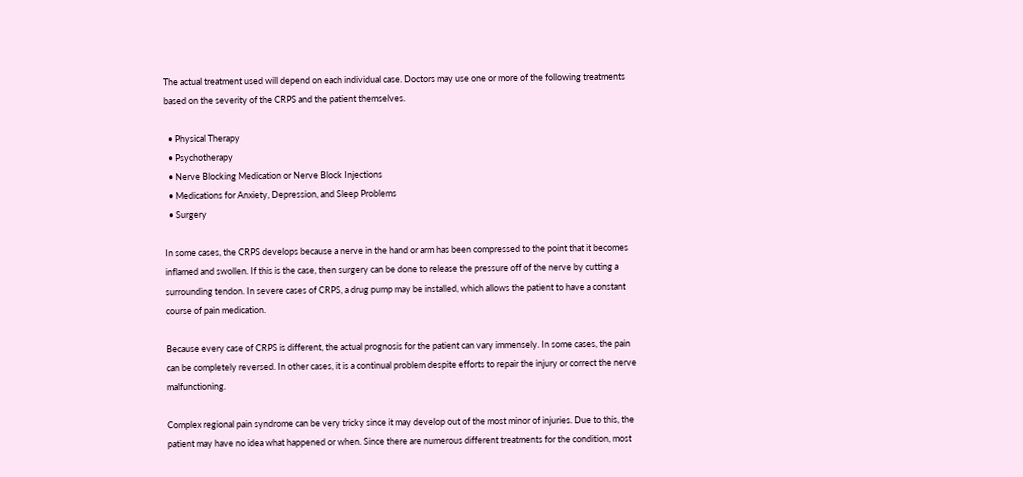The actual treatment used will depend on each individual case. Doctors may use one or more of the following treatments based on the severity of the CRPS and the patient themselves.

  • Physical Therapy
  • Psychotherapy
  • Nerve Blocking Medication or Nerve Block Injections
  • Medications for Anxiety, Depression, and Sleep Problems
  • Surgery

In some cases, the CRPS develops because a nerve in the hand or arm has been compressed to the point that it becomes inflamed and swollen. If this is the case, then surgery can be done to release the pressure off of the nerve by cutting a surrounding tendon. In severe cases of CRPS, a drug pump may be installed, which allows the patient to have a constant course of pain medication.

Because every case of CRPS is different, the actual prognosis for the patient can vary immensely. In some cases, the pain can be completely reversed. In other cases, it is a continual problem despite efforts to repair the injury or correct the nerve malfunctioning.

Complex regional pain syndrome can be very tricky since it may develop out of the most minor of injuries. Due to this, the patient may have no idea what happened or when. Since there are numerous different treatments for the condition, most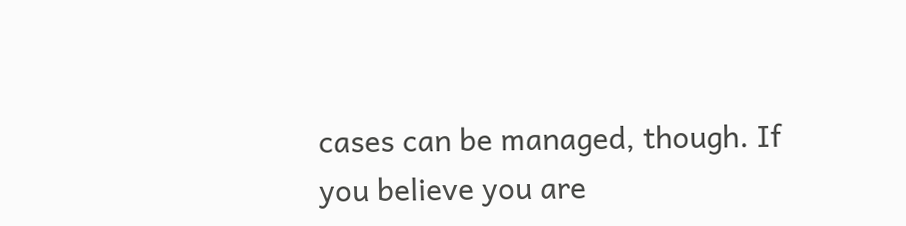cases can be managed, though. If you believe you are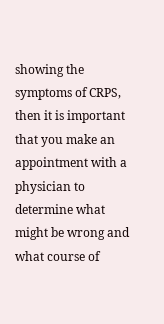showing the symptoms of CRPS, then it is important that you make an appointment with a physician to determine what might be wrong and what course of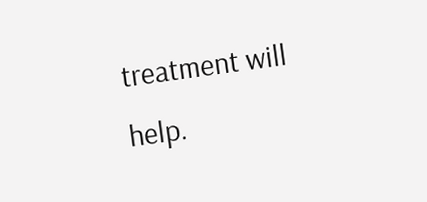treatment will help.